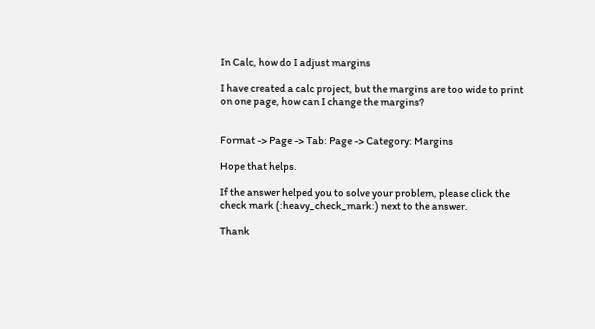In Calc, how do I adjust margins

I have created a calc project, but the margins are too wide to print on one page, how can I change the margins?


Format -> Page -> Tab: Page -> Category: Margins

Hope that helps.

If the answer helped you to solve your problem, please click the check mark (:heavy_check_mark:) next to the answer.

Thank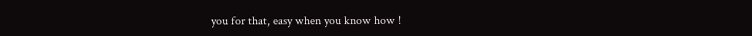you for that, easy when you know how !